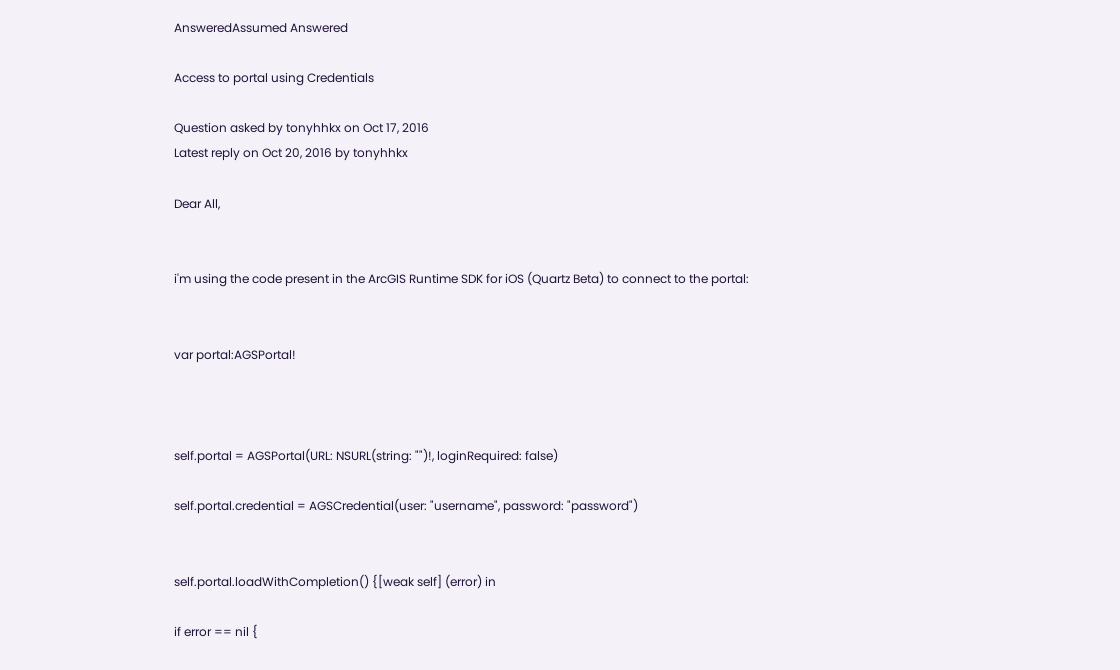AnsweredAssumed Answered

Access to portal using Credentials

Question asked by tonyhhkx on Oct 17, 2016
Latest reply on Oct 20, 2016 by tonyhhkx

Dear All,


i'm using the code present in the ArcGIS Runtime SDK for iOS (Quartz Beta) to connect to the portal:


var portal:AGSPortal!



self.portal = AGSPortal(URL: NSURL(string: "")!, loginRequired: false)

self.portal.credential = AGSCredential(user: "username", password: "password")


self.portal.loadWithCompletion() {[weak self] (error) in

if error == nil {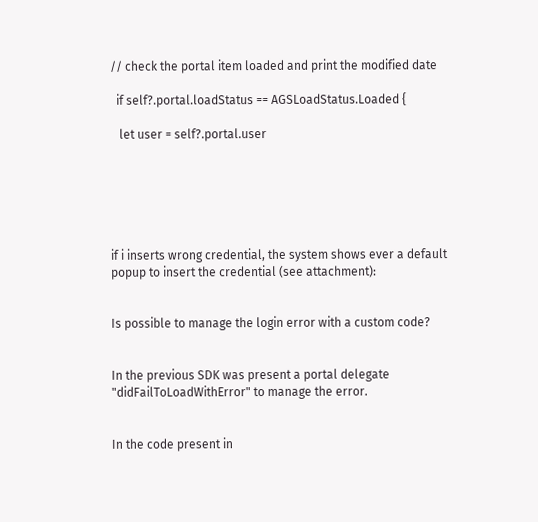// check the portal item loaded and print the modified date

  if self?.portal.loadStatus == AGSLoadStatus.Loaded {

   let user = self?.portal.user






if i inserts wrong credential, the system shows ever a default popup to insert the credential (see attachment):


Is possible to manage the login error with a custom code?


In the previous SDK was present a portal delegate "didFailToLoadWithError" to manage the error.


In the code present in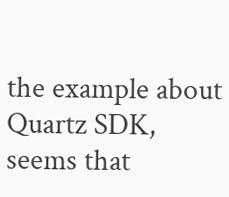the example about Quartz SDK, seems that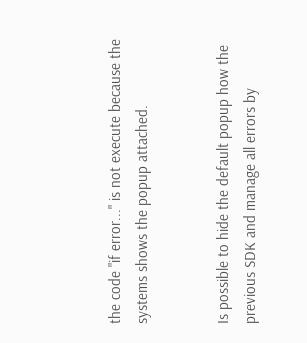the code "if error..." is not execute because the systems shows the popup attached.


Is possible to hide the default popup how the previous SDK and manage all errors by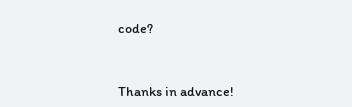code?


Thanks in advance!